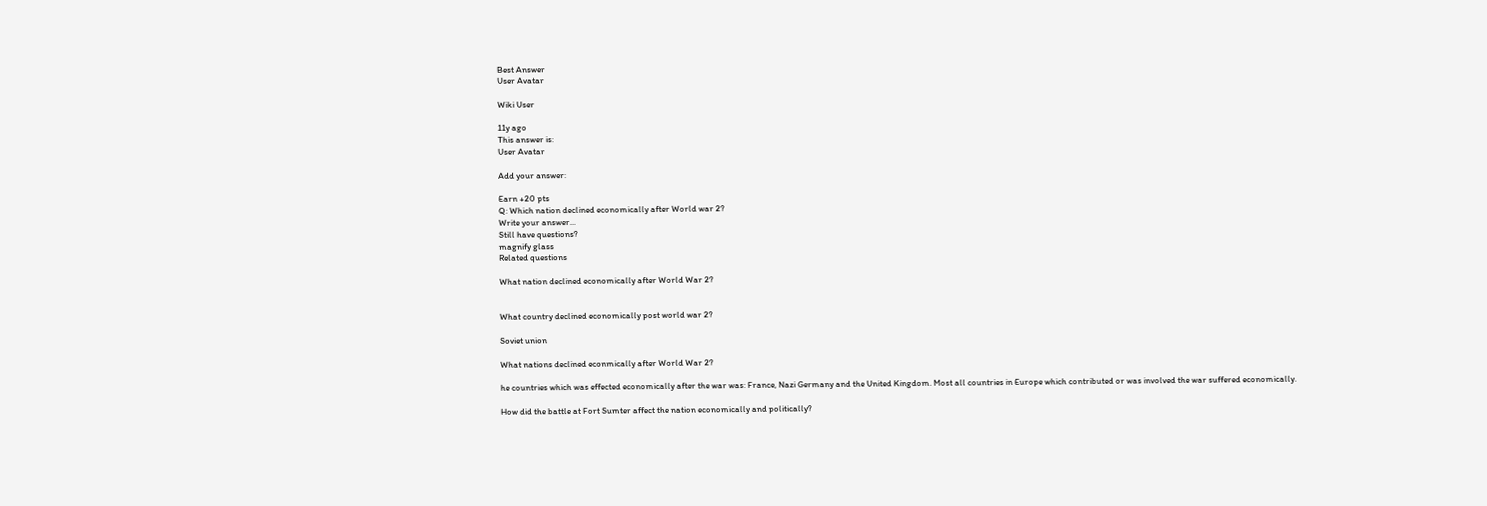Best Answer
User Avatar

Wiki User

11y ago
This answer is:
User Avatar

Add your answer:

Earn +20 pts
Q: Which nation declined economically after World war 2?
Write your answer...
Still have questions?
magnify glass
Related questions

What nation declined economically after World War 2?


What country declined economically post world war 2?

Soviet union

What nations declined econmically after World War 2?

he countries which was effected economically after the war was: France, Nazi Germany and the United Kingdom. Most all countries in Europe which contributed or was involved the war suffered economically.

How did the battle at Fort Sumter affect the nation economically and politically?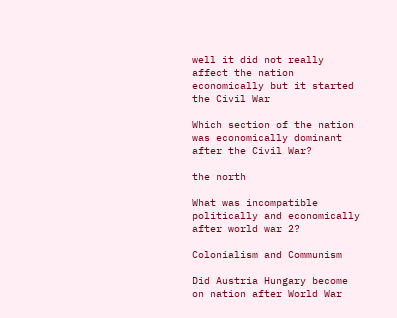well it did not really affect the nation economically but it started the Civil War

Which section of the nation was economically dominant after the Civil War?

the north

What was incompatible politically and economically after world war 2?

Colonialism and Communism

Did Austria Hungary become on nation after World War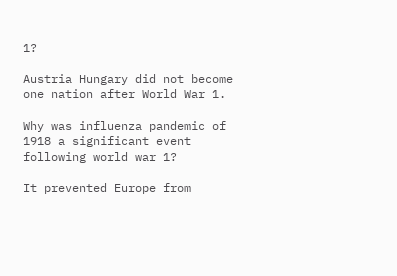1?

Austria Hungary did not become one nation after World War 1.

Why was influenza pandemic of 1918 a significant event following world war 1?

It prevented Europe from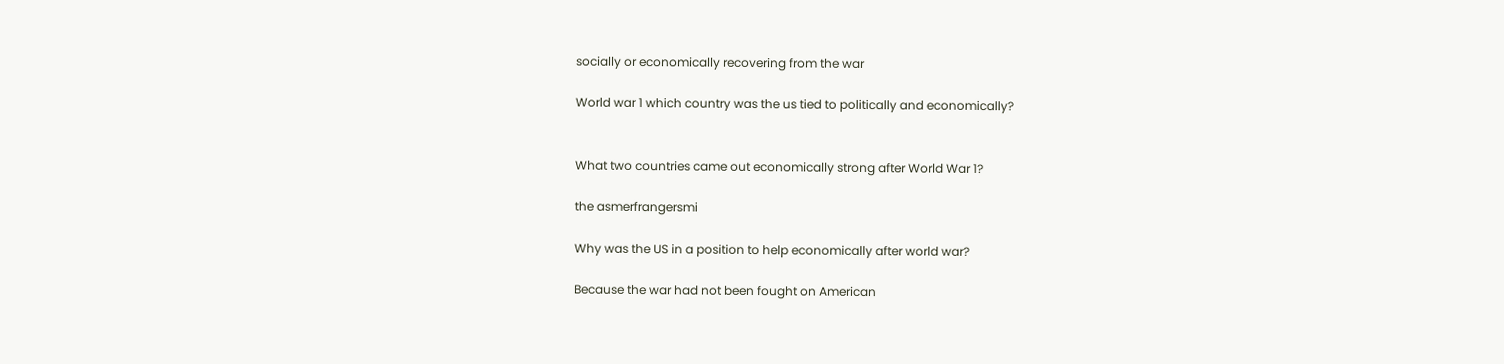socially or economically recovering from the war

World war 1 which country was the us tied to politically and economically?


What two countries came out economically strong after World War 1?

the asmerfrangersmi

Why was the US in a position to help economically after world war?

Because the war had not been fought on American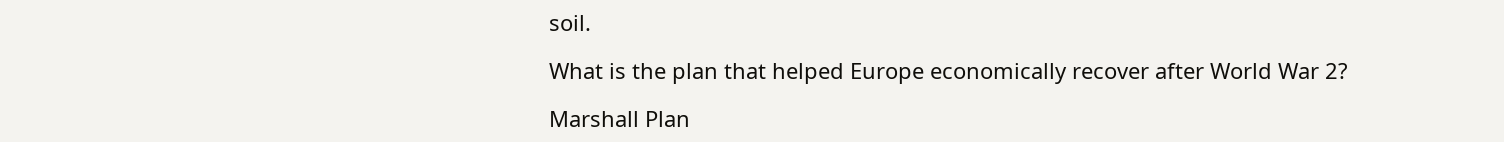soil.

What is the plan that helped Europe economically recover after World War 2?

Marshall Plan